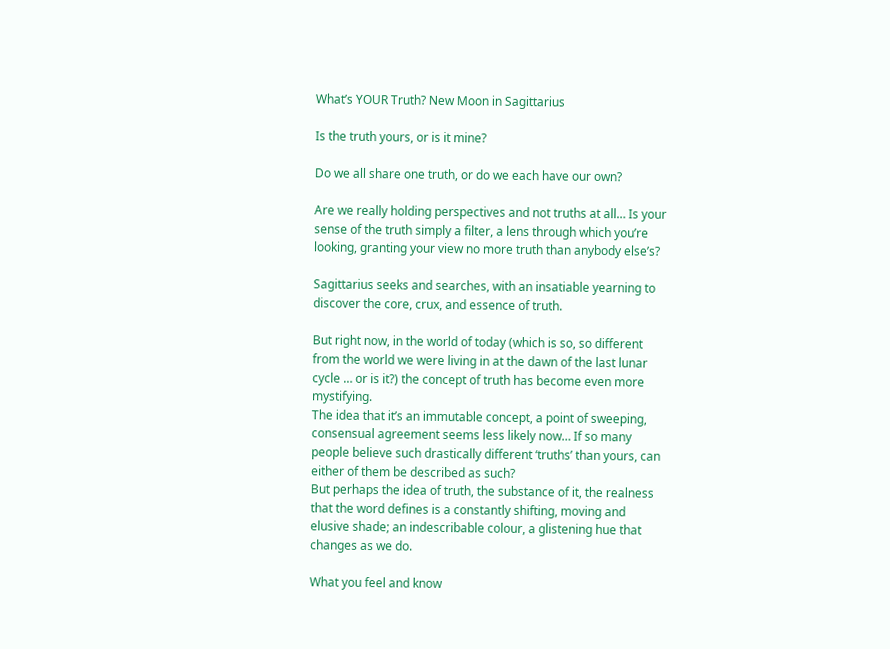What’s YOUR Truth? New Moon in Sagittarius

Is the truth yours, or is it mine?

Do we all share one truth, or do we each have our own?

Are we really holding perspectives and not truths at all… Is your sense of the truth simply a filter, a lens through which you’re looking, granting your view no more truth than anybody else’s?

Sagittarius seeks and searches, with an insatiable yearning to discover the core, crux, and essence of truth.

But right now, in the world of today (which is so, so different from the world we were living in at the dawn of the last lunar cycle … or is it?) the concept of truth has become even more mystifying.
The idea that it’s an immutable concept, a point of sweeping, consensual agreement seems less likely now… If so many people believe such drastically different ‘truths’ than yours, can either of them be described as such?
But perhaps the idea of truth, the substance of it, the realness that the word defines is a constantly shifting, moving and elusive shade; an indescribable colour, a glistening hue that changes as we do.

What you feel and know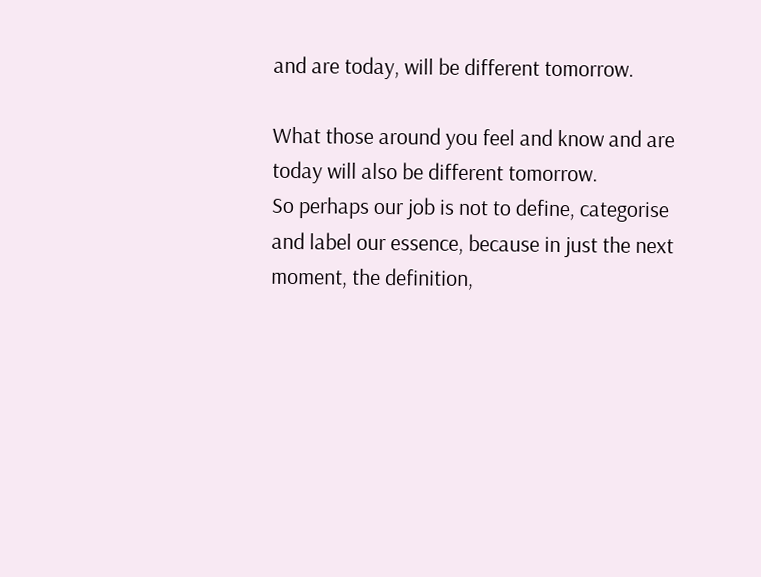and are today, will be different tomorrow.

What those around you feel and know and are today will also be different tomorrow.
So perhaps our job is not to define, categorise and label our essence, because in just the next moment, the definition,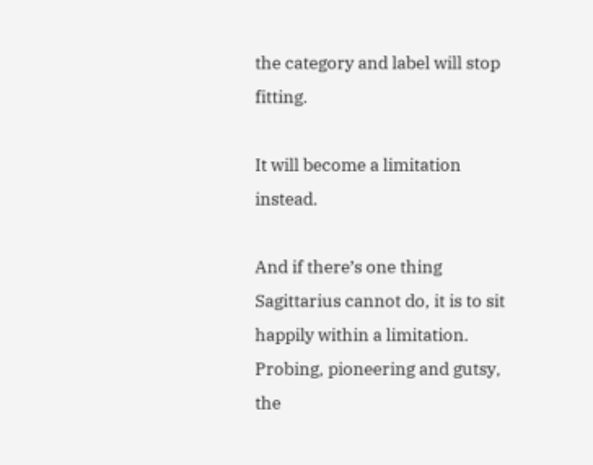the category and label will stop fitting.

It will become a limitation instead.

And if there’s one thing Sagittarius cannot do, it is to sit happily within a limitation.
Probing, pioneering and gutsy, the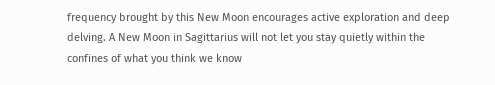frequency brought by this New Moon encourages active exploration and deep delving. A New Moon in Sagittarius will not let you stay quietly within the confines of what you think we know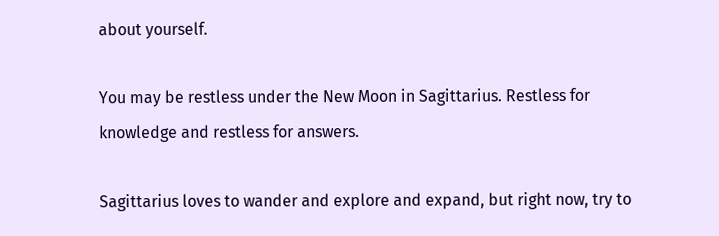about yourself.

You may be restless under the New Moon in Sagittarius. Restless for knowledge and restless for answers.

Sagittarius loves to wander and explore and expand, but right now, try to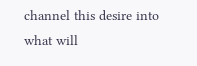channel this desire into what will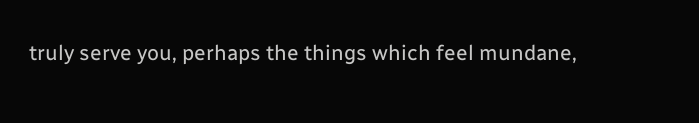truly serve you, perhaps the things which feel mundane,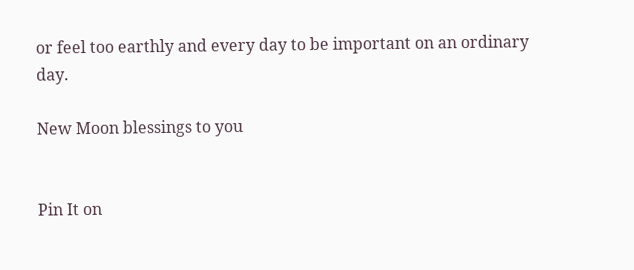or feel too earthly and every day to be important on an ordinary day.

New Moon blessings to you


Pin It on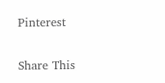Pinterest

Share This